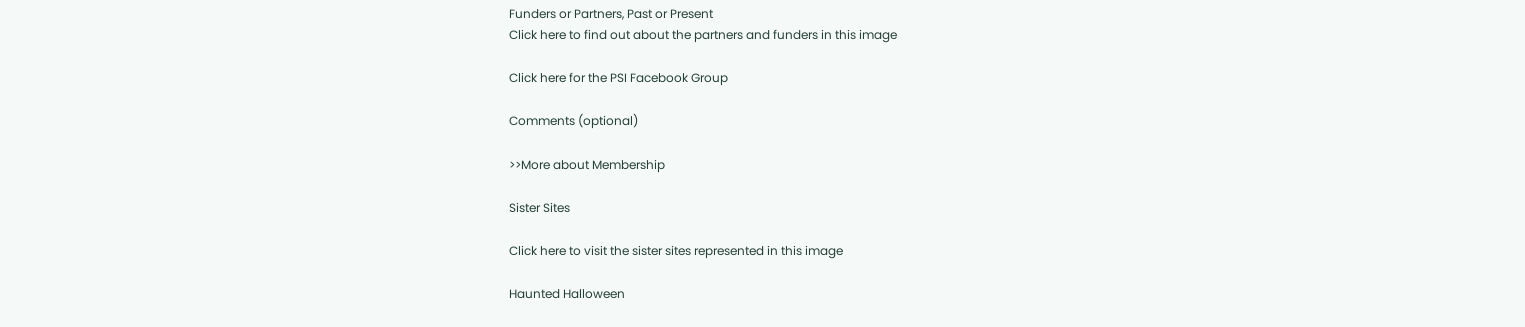Funders or Partners, Past or Present
Click here to find out about the partners and funders in this image

Click here for the PSI Facebook Group

Comments (optional)

>>More about Membership

Sister Sites

Click here to visit the sister sites represented in this image

Haunted Halloween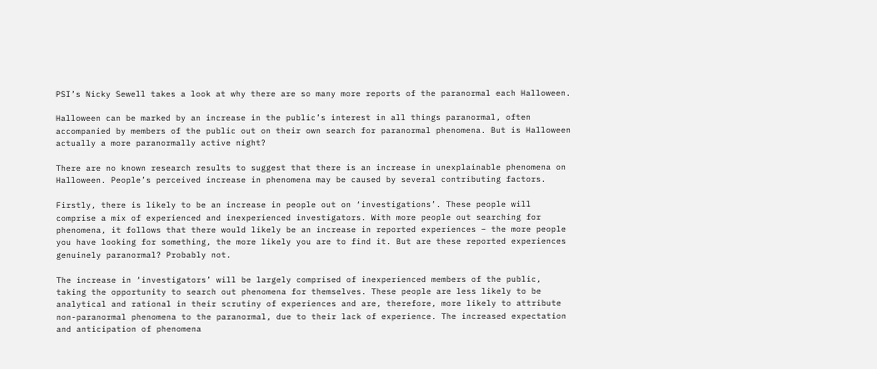PSI’s Nicky Sewell takes a look at why there are so many more reports of the paranormal each Halloween.

Halloween can be marked by an increase in the public’s interest in all things paranormal, often accompanied by members of the public out on their own search for paranormal phenomena. But is Halloween actually a more paranormally active night?

There are no known research results to suggest that there is an increase in unexplainable phenomena on Halloween. People’s perceived increase in phenomena may be caused by several contributing factors.

Firstly, there is likely to be an increase in people out on ‘investigations’. These people will comprise a mix of experienced and inexperienced investigators. With more people out searching for phenomena, it follows that there would likely be an increase in reported experiences – the more people you have looking for something, the more likely you are to find it. But are these reported experiences genuinely paranormal? Probably not.

The increase in ‘investigators’ will be largely comprised of inexperienced members of the public, taking the opportunity to search out phenomena for themselves. These people are less likely to be analytical and rational in their scrutiny of experiences and are, therefore, more likely to attribute non-paranormal phenomena to the paranormal, due to their lack of experience. The increased expectation and anticipation of phenomena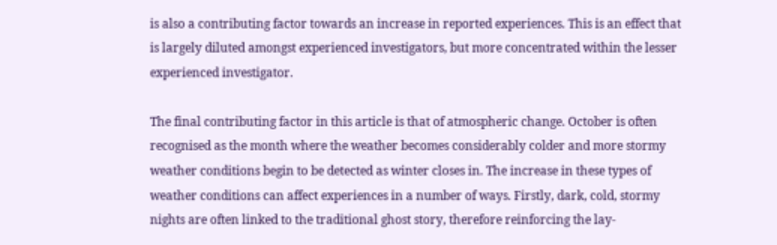is also a contributing factor towards an increase in reported experiences. This is an effect that is largely diluted amongst experienced investigators, but more concentrated within the lesser experienced investigator.

The final contributing factor in this article is that of atmospheric change. October is often recognised as the month where the weather becomes considerably colder and more stormy weather conditions begin to be detected as winter closes in. The increase in these types of weather conditions can affect experiences in a number of ways. Firstly, dark, cold, stormy nights are often linked to the traditional ghost story, therefore reinforcing the lay-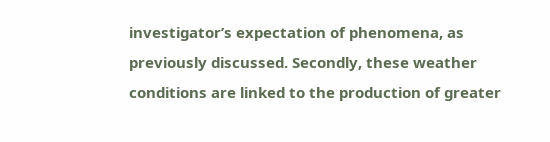investigator’s expectation of phenomena, as previously discussed. Secondly, these weather conditions are linked to the production of greater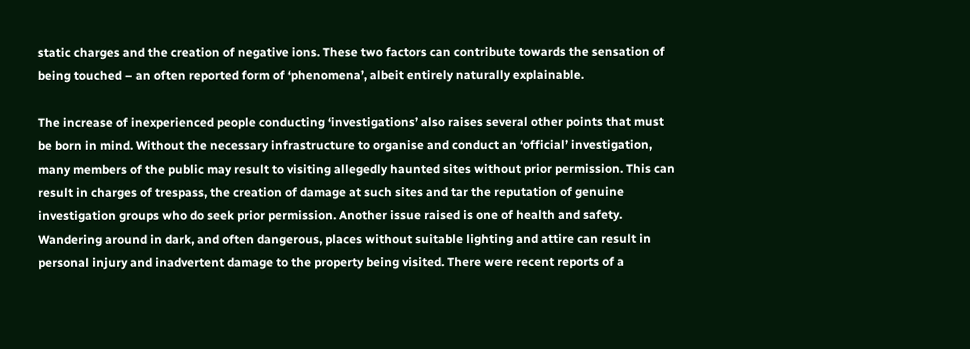static charges and the creation of negative ions. These two factors can contribute towards the sensation of being touched – an often reported form of ‘phenomena’, albeit entirely naturally explainable.

The increase of inexperienced people conducting ‘investigations’ also raises several other points that must be born in mind. Without the necessary infrastructure to organise and conduct an ‘official’ investigation, many members of the public may result to visiting allegedly haunted sites without prior permission. This can result in charges of trespass, the creation of damage at such sites and tar the reputation of genuine investigation groups who do seek prior permission. Another issue raised is one of health and safety. Wandering around in dark, and often dangerous, places without suitable lighting and attire can result in personal injury and inadvertent damage to the property being visited. There were recent reports of a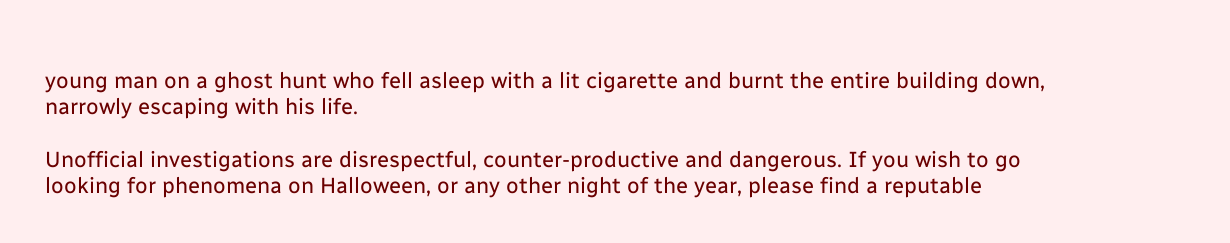young man on a ghost hunt who fell asleep with a lit cigarette and burnt the entire building down, narrowly escaping with his life.

Unofficial investigations are disrespectful, counter-productive and dangerous. If you wish to go looking for phenomena on Halloween, or any other night of the year, please find a reputable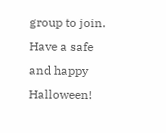group to join. Have a safe and happy Halloween!